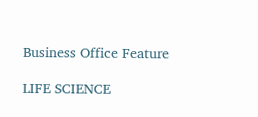Business Office Feature

LIFE SCIENCE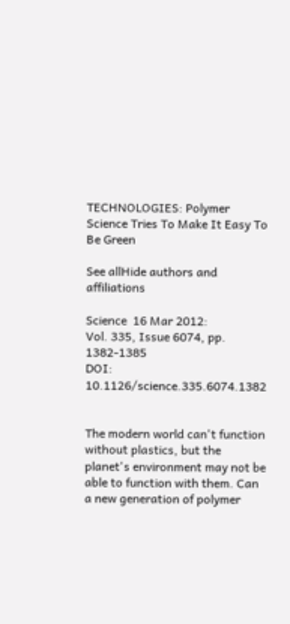TECHNOLOGIES: Polymer Science Tries To Make It Easy To Be Green

See allHide authors and affiliations

Science  16 Mar 2012:
Vol. 335, Issue 6074, pp. 1382-1385
DOI: 10.1126/science.335.6074.1382


The modern world can't function without plastics, but the planet's environment may not be able to function with them. Can a new generation of polymer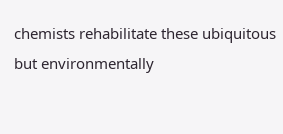chemists rehabilitate these ubiquitous but environmentally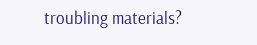troubling materials?